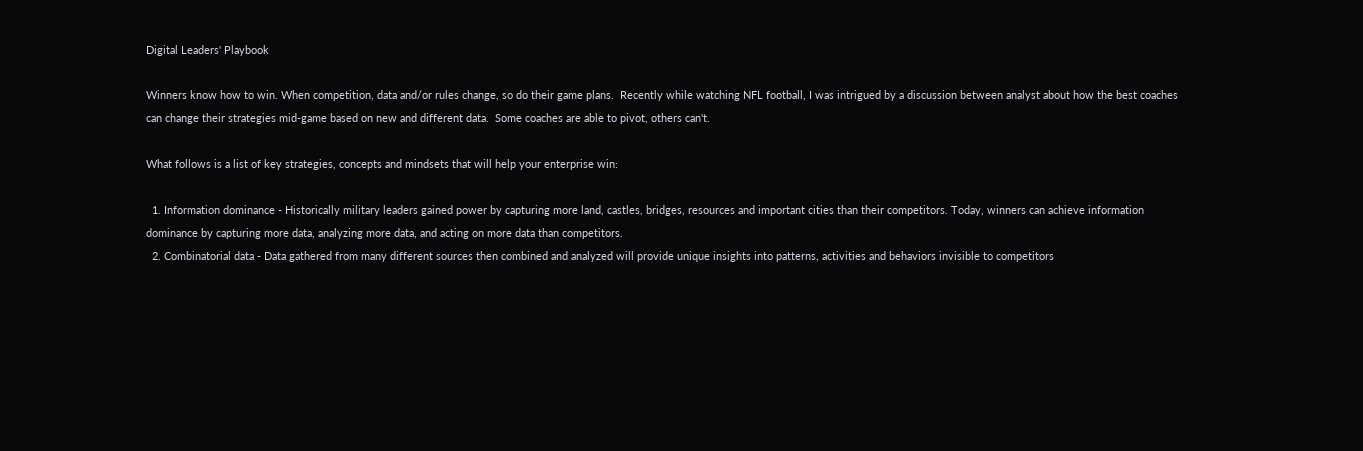Digital Leaders' Playbook

Winners know how to win. When competition, data and/or rules change, so do their game plans.  Recently while watching NFL football, I was intrigued by a discussion between analyst about how the best coaches can change their strategies mid-game based on new and different data.  Some coaches are able to pivot, others can't.

What follows is a list of key strategies, concepts and mindsets that will help your enterprise win:

  1. Information dominance - Historically military leaders gained power by capturing more land, castles, bridges, resources and important cities than their competitors. Today, winners can achieve information dominance by capturing more data, analyzing more data, and acting on more data than competitors.
  2. Combinatorial data - Data gathered from many different sources then combined and analyzed will provide unique insights into patterns, activities and behaviors invisible to competitors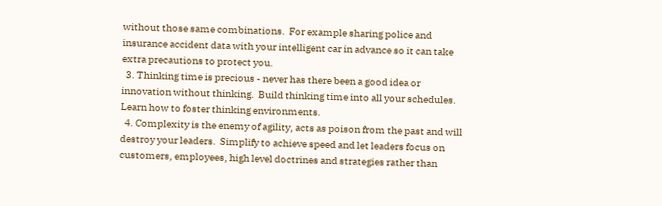without those same combinations.  For example sharing police and insurance accident data with your intelligent car in advance so it can take extra precautions to protect you.
  3. Thinking time is precious - never has there been a good idea or innovation without thinking.  Build thinking time into all your schedules.  Learn how to foster thinking environments.
  4. Complexity is the enemy of agility, acts as poison from the past and will destroy your leaders.  Simplify to achieve speed and let leaders focus on customers, employees, high level doctrines and strategies rather than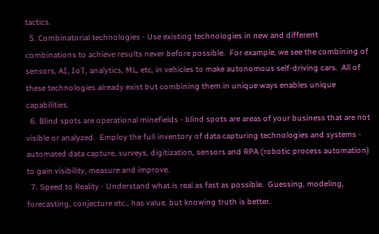tactics.
  5. Combinatorial technologies - Use existing technologies in new and different combinations to achieve results never before possible.  For example, we see the combining of sensors, AI, IoT, analytics, ML, etc, in vehicles to make autonomous self-driving cars.  All of these technologies already exist but combining them in unique ways enables unique capabilities.
  6. Blind spots are operational minefields - blind spots are areas of your business that are not visible or analyzed.  Employ the full inventory of data capturing technologies and systems - automated data capture, surveys, digitization, sensors and RPA (robotic process automation) to gain visibility, measure and improve.
  7. Speed to Reality - Understand what is real as fast as possible.  Guessing, modeling, forecasting, conjecture etc., has value, but knowing truth is better.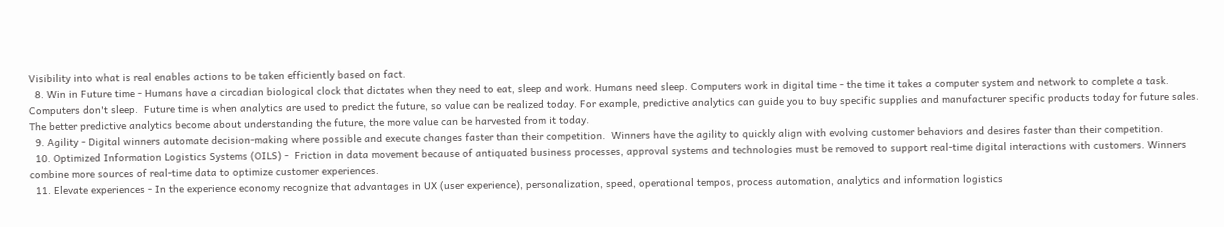Visibility into what is real enables actions to be taken efficiently based on fact.
  8. Win in Future time - Humans have a circadian biological clock that dictates when they need to eat, sleep and work. Humans need sleep. Computers work in digital time - the time it takes a computer system and network to complete a task. Computers don't sleep.  Future time is when analytics are used to predict the future, so value can be realized today. For example, predictive analytics can guide you to buy specific supplies and manufacturer specific products today for future sales. The better predictive analytics become about understanding the future, the more value can be harvested from it today.
  9. Agility - Digital winners automate decision-making where possible and execute changes faster than their competition.  Winners have the agility to quickly align with evolving customer behaviors and desires faster than their competition.
  10. Optimized Information Logistics Systems (OILS) -  Friction in data movement because of antiquated business processes, approval systems and technologies must be removed to support real-time digital interactions with customers. Winners combine more sources of real-time data to optimize customer experiences.
  11. Elevate experiences - In the experience economy recognize that advantages in UX (user experience), personalization, speed, operational tempos, process automation, analytics and information logistics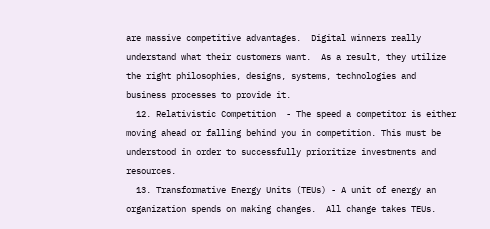are massive competitive advantages.  Digital winners really understand what their customers want.  As a result, they utilize the right philosophies, designs, systems, technologies and business processes to provide it.
  12. Relativistic Competition  - The speed a competitor is either moving ahead or falling behind you in competition. This must be understood in order to successfully prioritize investments and resources.
  13. Transformative Energy Units (TEUs) - A unit of energy an organization spends on making changes.  All change takes TEUs.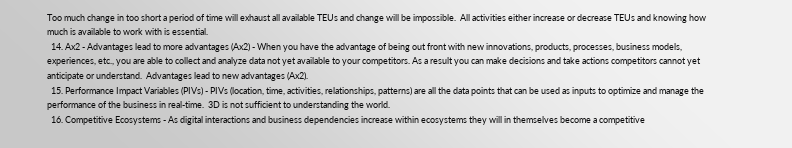Too much change in too short a period of time will exhaust all available TEUs and change will be impossible.  All activities either increase or decrease TEUs and knowing how much is available to work with is essential.
  14. Ax2 - Advantages lead to more advantages (Ax2) - When you have the advantage of being out front with new innovations, products, processes, business models, experiences, etc., you are able to collect and analyze data not yet available to your competitors. As a result you can make decisions and take actions competitors cannot yet anticipate or understand.  Advantages lead to new advantages (Ax2).
  15. Performance Impact Variables (PIVs) - PIVs (location, time, activities, relationships, patterns) are all the data points that can be used as inputs to optimize and manage the performance of the business in real-time.  3D is not sufficient to understanding the world.
  16. Competitive Ecosystems - As digital interactions and business dependencies increase within ecosystems they will in themselves become a competitive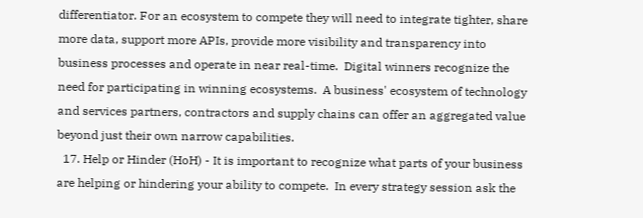differentiator. For an ecosystem to compete they will need to integrate tighter, share more data, support more APIs, provide more visibility and transparency into business processes and operate in near real-time.  Digital winners recognize the need for participating in winning ecosystems.  A business' ecosystem of technology and services partners, contractors and supply chains can offer an aggregated value beyond just their own narrow capabilities.
  17. Help or Hinder (HoH) - It is important to recognize what parts of your business are helping or hindering your ability to compete.  In every strategy session ask the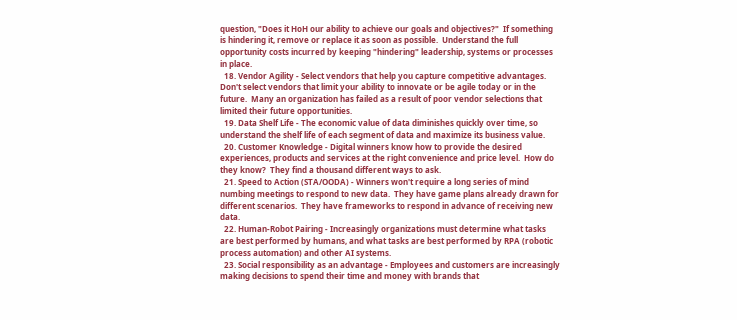question, "Does it HoH our ability to achieve our goals and objectives?"  If something is hindering it, remove or replace it as soon as possible.  Understand the full opportunity costs incurred by keeping "hindering" leadership, systems or processes in place.
  18. Vendor Agility - Select vendors that help you capture competitive advantages.  Don't select vendors that limit your ability to innovate or be agile today or in the future.  Many an organization has failed as a result of poor vendor selections that limited their future opportunities.
  19. Data Shelf Life - The economic value of data diminishes quickly over time, so understand the shelf life of each segment of data and maximize its business value.
  20. Customer Knowledge - Digital winners know how to provide the desired experiences, products and services at the right convenience and price level.  How do they know?  They find a thousand different ways to ask.
  21. Speed to Action (STA/OODA) - Winners won't require a long series of mind numbing meetings to respond to new data.  They have game plans already drawn for different scenarios.  They have frameworks to respond in advance of receiving new data.
  22. Human-Robot Pairing - Increasingly organizations must determine what tasks are best performed by humans, and what tasks are best performed by RPA (robotic process automation) and other AI systems.
  23. Social responsibility as an advantage - Employees and customers are increasingly making decisions to spend their time and money with brands that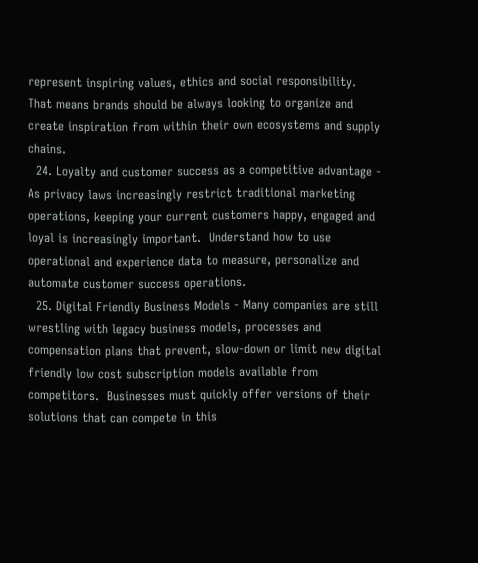represent inspiring values, ethics and social responsibility.  That means brands should be always looking to organize and create inspiration from within their own ecosystems and supply chains.
  24. Loyalty and customer success as a competitive advantage - As privacy laws increasingly restrict traditional marketing operations, keeping your current customers happy, engaged and loyal is increasingly important.  Understand how to use operational and experience data to measure, personalize and automate customer success operations.
  25. Digital Friendly Business Models - Many companies are still wrestling with legacy business models, processes and compensation plans that prevent, slow-down or limit new digital friendly low cost subscription models available from competitors.  Businesses must quickly offer versions of their solutions that can compete in this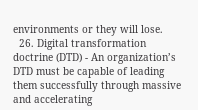environments or they will lose.
  26. Digital transformation doctrine (DTD) - An organization’s DTD must be capable of leading them successfully through massive and accelerating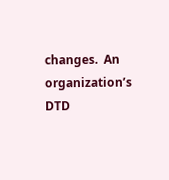changes.  An organization’s DTD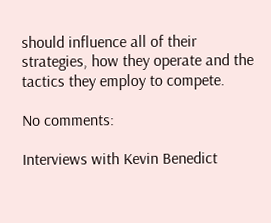should influence all of their strategies, how they operate and the tactics they employ to compete.

No comments:

Interviews with Kevin Benedict